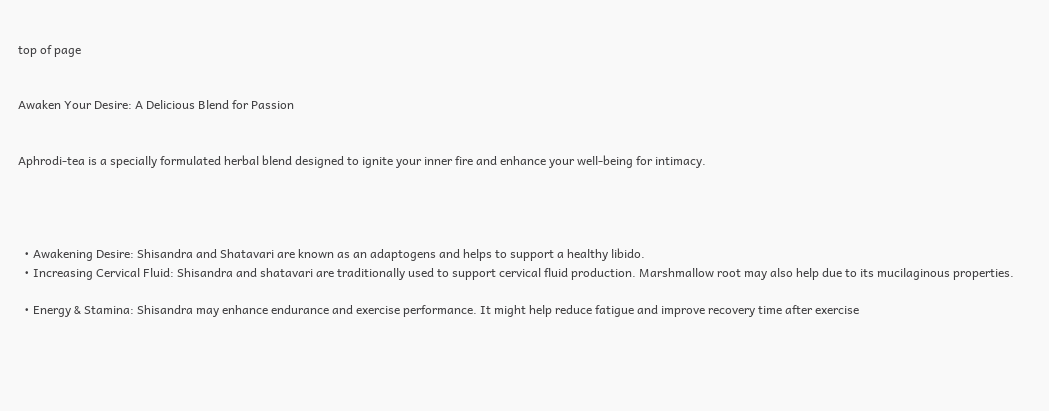top of page


Awaken Your Desire: A Delicious Blend for Passion


Aphrodi-tea is a specially formulated herbal blend designed to ignite your inner fire and enhance your well-being for intimacy.




  • Awakening Desire: Shisandra and Shatavari are known as an adaptogens and helps to support a healthy libido.
  • Increasing Cervical Fluid: Shisandra and shatavari are traditionally used to support cervical fluid production. Marshmallow root may also help due to its mucilaginous properties.

  • Energy & Stamina: Shisandra may enhance endurance and exercise performance. It might help reduce fatigue and improve recovery time after exercise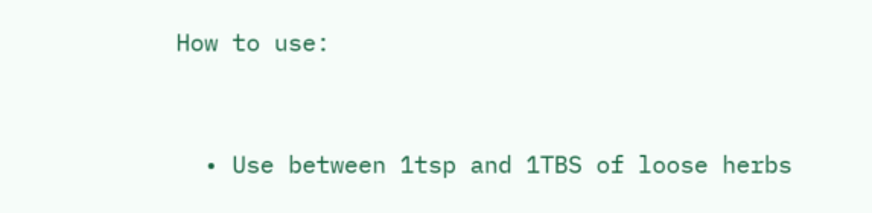How to use:


  • Use between 1tsp and 1TBS of loose herbs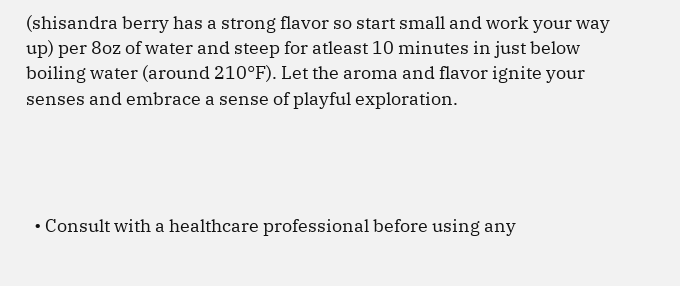(shisandra berry has a strong flavor so start small and work your way up) per 8oz of water and steep for atleast 10 minutes in just below boiling water (around 210°F). Let the aroma and flavor ignite your senses and embrace a sense of playful exploration.




  • Consult with a healthcare professional before using any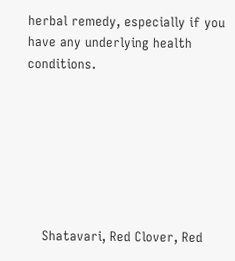herbal remedy, especially if you have any underlying health conditions.







    Shatavari, Red Clover, Red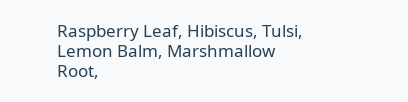Raspberry Leaf, Hibiscus, Tulsi, Lemon Balm, Marshmallow Root,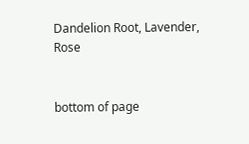Dandelion Root, Lavender, Rose


bottom of page